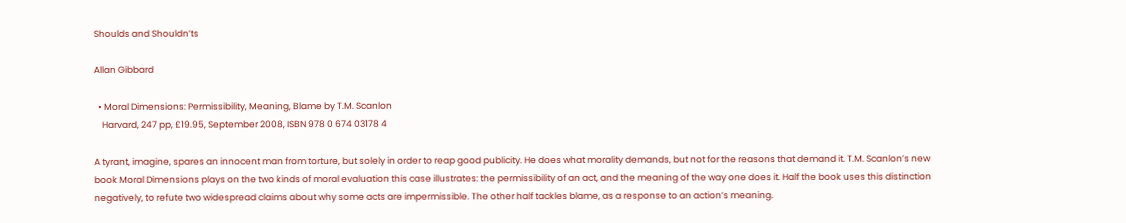Shoulds and Shouldn’ts

Allan Gibbard

  • Moral Dimensions: Permissibility, Meaning, Blame by T.M. Scanlon
    Harvard, 247 pp, £19.95, September 2008, ISBN 978 0 674 03178 4

A tyrant, imagine, spares an innocent man from torture, but solely in order to reap good publicity. He does what morality demands, but not for the reasons that demand it. T.M. Scanlon’s new book Moral Dimensions plays on the two kinds of moral evaluation this case illustrates: the permissibility of an act, and the meaning of the way one does it. Half the book uses this distinction negatively, to refute two widespread claims about why some acts are impermissible. The other half tackles blame, as a response to an action’s meaning.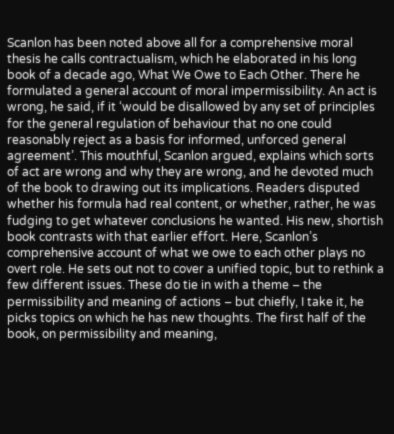Scanlon has been noted above all for a comprehensive moral thesis he calls contractualism, which he elaborated in his long book of a decade ago, What We Owe to Each Other. There he formulated a general account of moral impermissibility. An act is wrong, he said, if it ‘would be disallowed by any set of principles for the general regulation of behaviour that no one could reasonably reject as a basis for informed, unforced general agreement’. This mouthful, Scanlon argued, explains which sorts of act are wrong and why they are wrong, and he devoted much of the book to drawing out its implications. Readers disputed whether his formula had real content, or whether, rather, he was fudging to get whatever conclusions he wanted. His new, shortish book contrasts with that earlier effort. Here, Scanlon’s comprehensive account of what we owe to each other plays no overt role. He sets out not to cover a unified topic, but to rethink a few different issues. These do tie in with a theme – the permissibility and meaning of actions – but chiefly, I take it, he picks topics on which he has new thoughts. The first half of the book, on permissibility and meaning,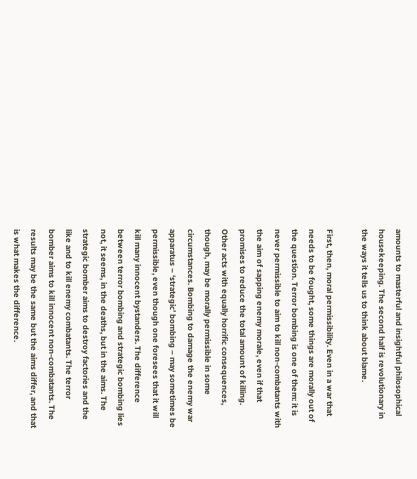amounts to masterful and insightful philosophical housekeeping. The second half is revolutionary in the ways it tells us to think about blame.

First, then, moral permissibility. Even in a war that needs to be fought, some things are morally out of the question. Terror bombing is one of them: it is never permissible to aim to kill non-combatants with the aim of sapping enemy morale, even if that promises to reduce the total amount of killing. Other acts with equally horrific consequences, though, may be morally permissible in some circumstances. Bombing to damage the enemy war apparatus – ‘strategic’ bombing – may sometimes be permissible, even though one foresees that it will kill many innocent bystanders. The difference between terror bombing and strategic bombing lies not, it seems, in the deaths, but in the aims. The strategic bomber aims to destroy factories and the like and to kill enemy combatants. The terror bomber aims to kill innocent non-combatants. The results may be the same but the aims differ, and that is what makes the difference.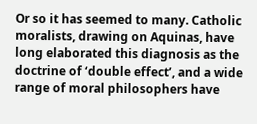Or so it has seemed to many. Catholic moralists, drawing on Aquinas, have long elaborated this diagnosis as the doctrine of ‘double effect’, and a wide range of moral philosophers have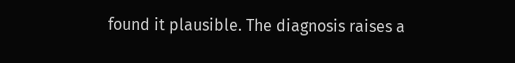found it plausible. The diagnosis raises a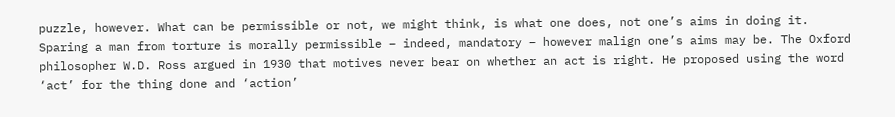puzzle, however. What can be permissible or not, we might think, is what one does, not one’s aims in doing it. Sparing a man from torture is morally permissible – indeed, mandatory – however malign one’s aims may be. The Oxford philosopher W.D. Ross argued in 1930 that motives never bear on whether an act is right. He proposed using the word ‘act’ for the thing done and ‘action’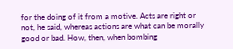for the doing of it from a motive. Acts are right or not, he said, whereas actions are what can be morally good or bad. How, then, when bombing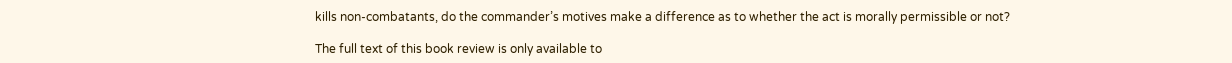kills non-combatants, do the commander’s motives make a difference as to whether the act is morally permissible or not?

The full text of this book review is only available to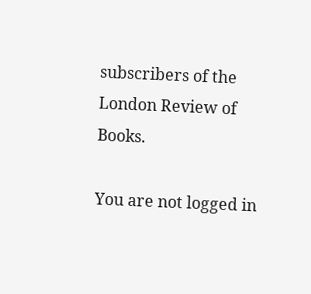subscribers of the London Review of Books.

You are not logged in